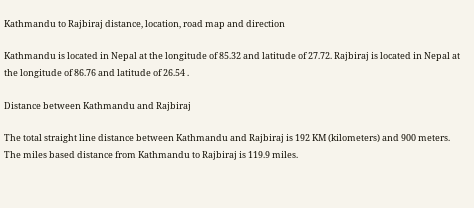Kathmandu to Rajbiraj distance, location, road map and direction

Kathmandu is located in Nepal at the longitude of 85.32 and latitude of 27.72. Rajbiraj is located in Nepal at the longitude of 86.76 and latitude of 26.54 .

Distance between Kathmandu and Rajbiraj

The total straight line distance between Kathmandu and Rajbiraj is 192 KM (kilometers) and 900 meters. The miles based distance from Kathmandu to Rajbiraj is 119.9 miles.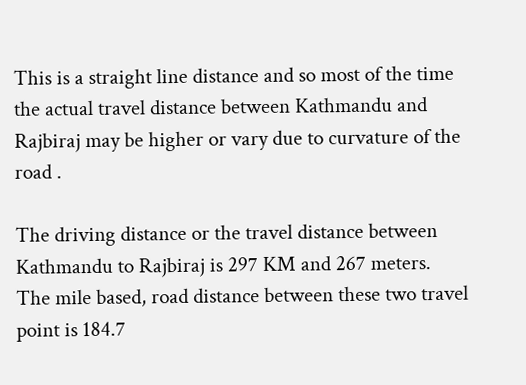This is a straight line distance and so most of the time the actual travel distance between Kathmandu and Rajbiraj may be higher or vary due to curvature of the road .

The driving distance or the travel distance between Kathmandu to Rajbiraj is 297 KM and 267 meters. The mile based, road distance between these two travel point is 184.7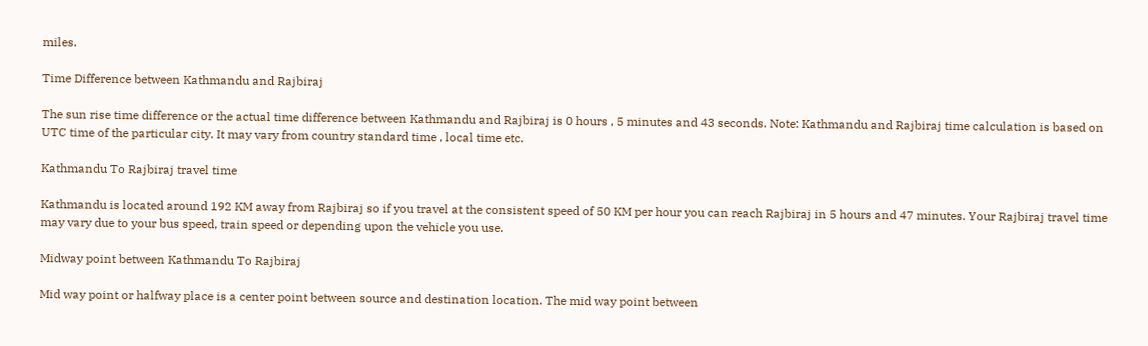miles.

Time Difference between Kathmandu and Rajbiraj

The sun rise time difference or the actual time difference between Kathmandu and Rajbiraj is 0 hours , 5 minutes and 43 seconds. Note: Kathmandu and Rajbiraj time calculation is based on UTC time of the particular city. It may vary from country standard time , local time etc.

Kathmandu To Rajbiraj travel time

Kathmandu is located around 192 KM away from Rajbiraj so if you travel at the consistent speed of 50 KM per hour you can reach Rajbiraj in 5 hours and 47 minutes. Your Rajbiraj travel time may vary due to your bus speed, train speed or depending upon the vehicle you use.

Midway point between Kathmandu To Rajbiraj

Mid way point or halfway place is a center point between source and destination location. The mid way point between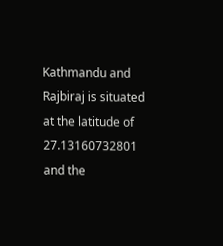Kathmandu and Rajbiraj is situated at the latitude of 27.13160732801 and the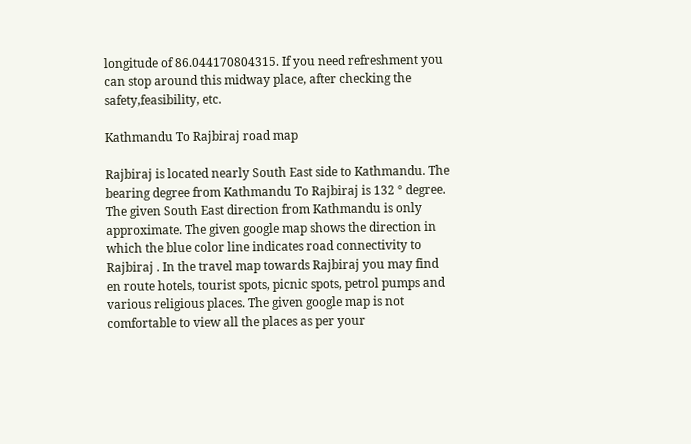longitude of 86.044170804315. If you need refreshment you can stop around this midway place, after checking the safety,feasibility, etc.

Kathmandu To Rajbiraj road map

Rajbiraj is located nearly South East side to Kathmandu. The bearing degree from Kathmandu To Rajbiraj is 132 ° degree. The given South East direction from Kathmandu is only approximate. The given google map shows the direction in which the blue color line indicates road connectivity to Rajbiraj . In the travel map towards Rajbiraj you may find en route hotels, tourist spots, picnic spots, petrol pumps and various religious places. The given google map is not comfortable to view all the places as per your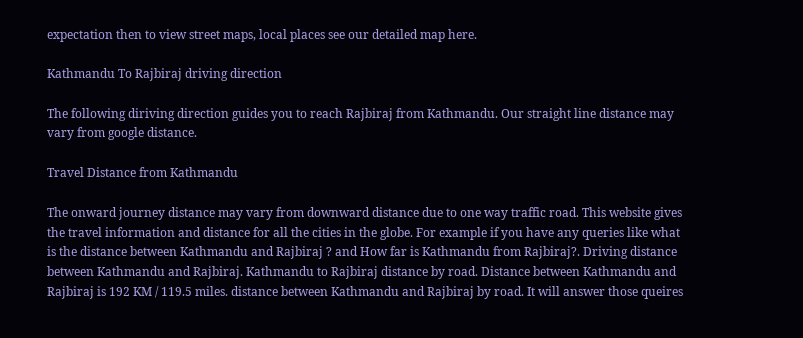expectation then to view street maps, local places see our detailed map here.

Kathmandu To Rajbiraj driving direction

The following diriving direction guides you to reach Rajbiraj from Kathmandu. Our straight line distance may vary from google distance.

Travel Distance from Kathmandu

The onward journey distance may vary from downward distance due to one way traffic road. This website gives the travel information and distance for all the cities in the globe. For example if you have any queries like what is the distance between Kathmandu and Rajbiraj ? and How far is Kathmandu from Rajbiraj?. Driving distance between Kathmandu and Rajbiraj. Kathmandu to Rajbiraj distance by road. Distance between Kathmandu and Rajbiraj is 192 KM / 119.5 miles. distance between Kathmandu and Rajbiraj by road. It will answer those queires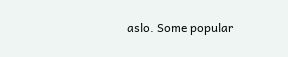aslo. Some popular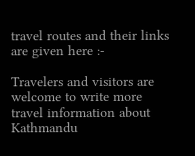travel routes and their links are given here :-

Travelers and visitors are welcome to write more travel information about Kathmandu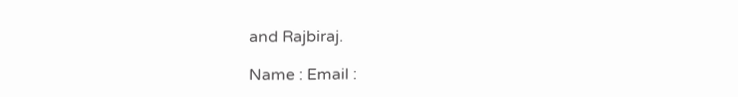and Rajbiraj.

Name : Email :